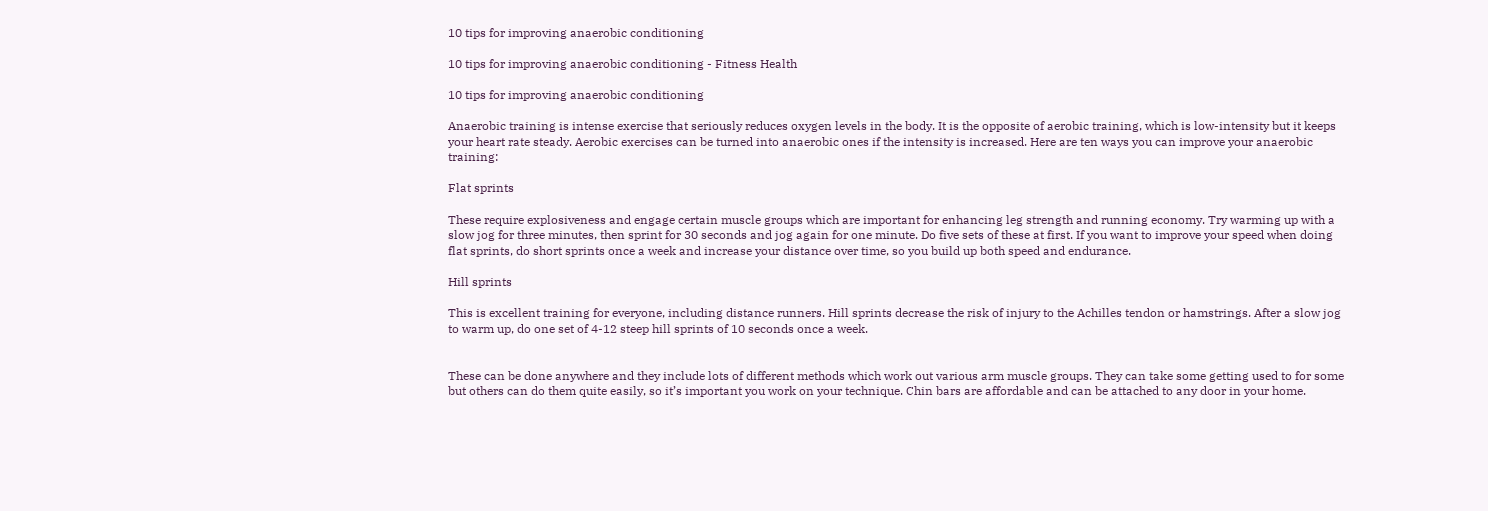10 tips for improving anaerobic conditioning

10 tips for improving anaerobic conditioning - Fitness Health

10 tips for improving anaerobic conditioning

Anaerobic training is intense exercise that seriously reduces oxygen levels in the body. It is the opposite of aerobic training, which is low-intensity but it keeps your heart rate steady. Aerobic exercises can be turned into anaerobic ones if the intensity is increased. Here are ten ways you can improve your anaerobic training:

Flat sprints

These require explosiveness and engage certain muscle groups which are important for enhancing leg strength and running economy. Try warming up with a slow jog for three minutes, then sprint for 30 seconds and jog again for one minute. Do five sets of these at first. If you want to improve your speed when doing flat sprints, do short sprints once a week and increase your distance over time, so you build up both speed and endurance.

Hill sprints

This is excellent training for everyone, including distance runners. Hill sprints decrease the risk of injury to the Achilles tendon or hamstrings. After a slow jog to warm up, do one set of 4-12 steep hill sprints of 10 seconds once a week.


These can be done anywhere and they include lots of different methods which work out various arm muscle groups. They can take some getting used to for some but others can do them quite easily, so it’s important you work on your technique. Chin bars are affordable and can be attached to any door in your home.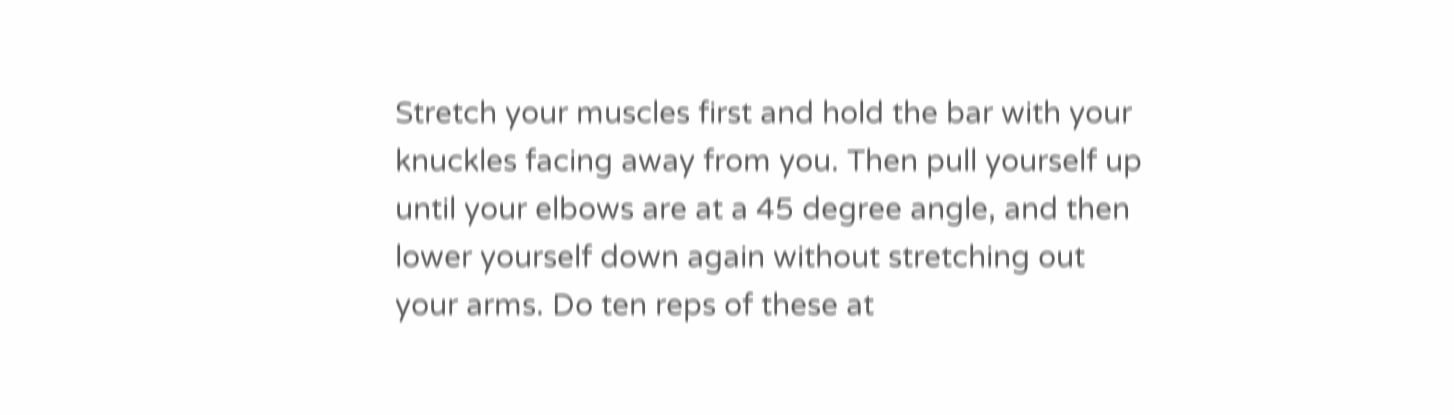Stretch your muscles first and hold the bar with your knuckles facing away from you. Then pull yourself up until your elbows are at a 45 degree angle, and then lower yourself down again without stretching out your arms. Do ten reps of these at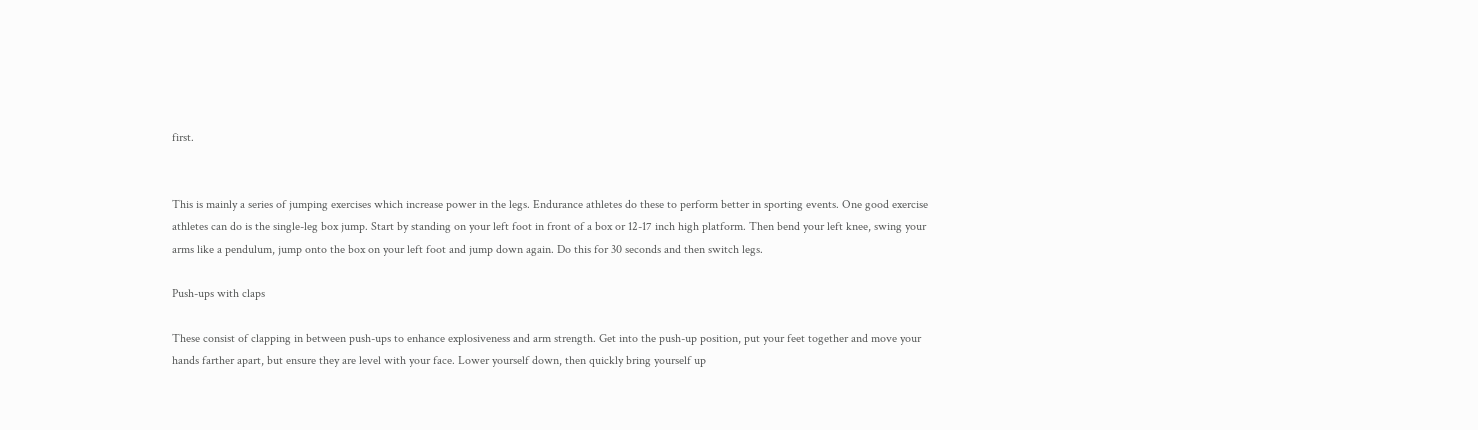first.


This is mainly a series of jumping exercises which increase power in the legs. Endurance athletes do these to perform better in sporting events. One good exercise athletes can do is the single-leg box jump. Start by standing on your left foot in front of a box or 12-17 inch high platform. Then bend your left knee, swing your arms like a pendulum, jump onto the box on your left foot and jump down again. Do this for 30 seconds and then switch legs.

Push-ups with claps

These consist of clapping in between push-ups to enhance explosiveness and arm strength. Get into the push-up position, put your feet together and move your hands farther apart, but ensure they are level with your face. Lower yourself down, then quickly bring yourself up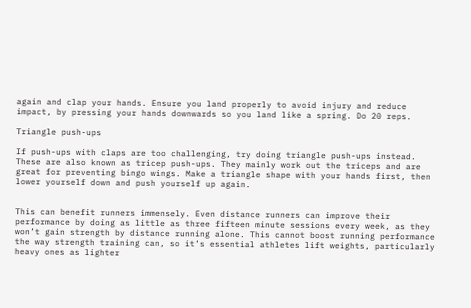again and clap your hands. Ensure you land properly to avoid injury and reduce impact, by pressing your hands downwards so you land like a spring. Do 20 reps.

Triangle push-ups

If push-ups with claps are too challenging, try doing triangle push-ups instead. These are also known as tricep push-ups. They mainly work out the triceps and are great for preventing bingo wings. Make a triangle shape with your hands first, then lower yourself down and push yourself up again.


This can benefit runners immensely. Even distance runners can improve their performance by doing as little as three fifteen minute sessions every week, as they won’t gain strength by distance running alone. This cannot boost running performance the way strength training can, so it’s essential athletes lift weights, particularly heavy ones as lighter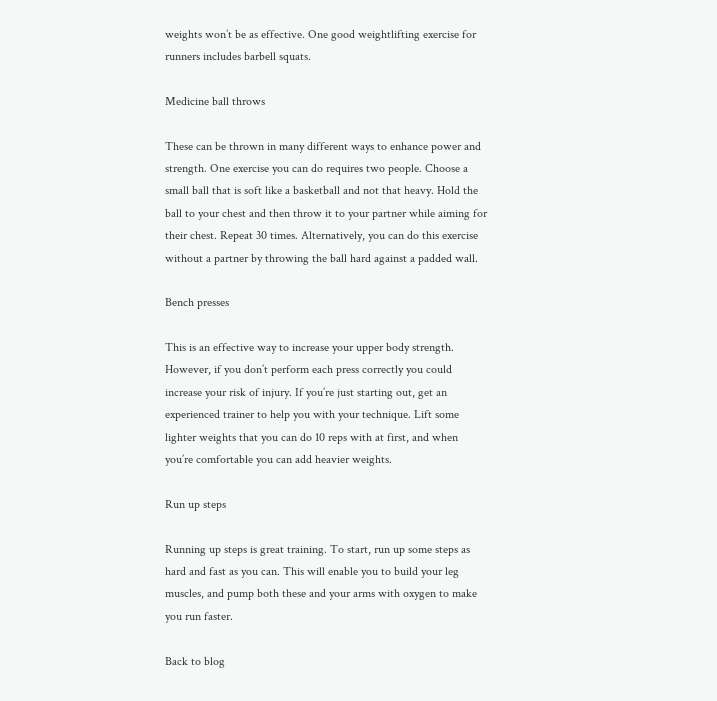weights won’t be as effective. One good weightlifting exercise for runners includes barbell squats.

Medicine ball throws

These can be thrown in many different ways to enhance power and strength. One exercise you can do requires two people. Choose a small ball that is soft like a basketball and not that heavy. Hold the ball to your chest and then throw it to your partner while aiming for their chest. Repeat 30 times. Alternatively, you can do this exercise without a partner by throwing the ball hard against a padded wall.

Bench presses

This is an effective way to increase your upper body strength. However, if you don’t perform each press correctly you could increase your risk of injury. If you’re just starting out, get an experienced trainer to help you with your technique. Lift some lighter weights that you can do 10 reps with at first, and when you’re comfortable you can add heavier weights.

Run up steps

Running up steps is great training. To start, run up some steps as hard and fast as you can. This will enable you to build your leg muscles, and pump both these and your arms with oxygen to make you run faster.

Back to blog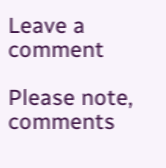Leave a comment

Please note, comments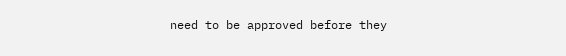need to be approved before they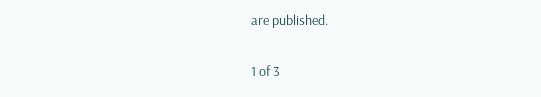are published.

1 of 3